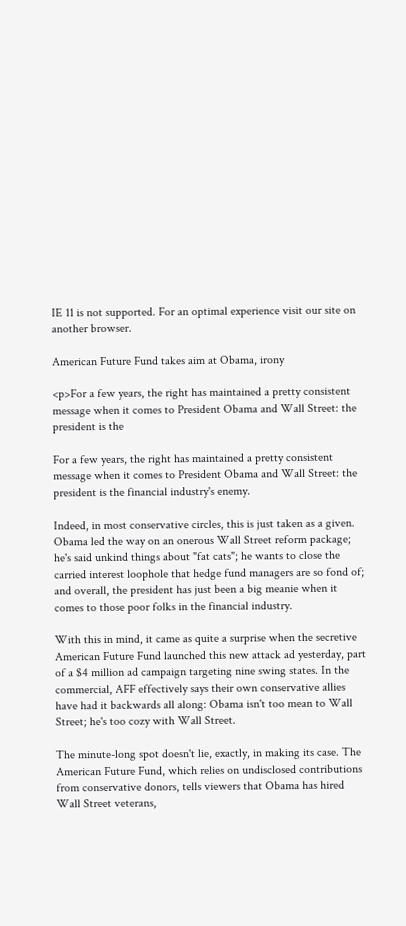IE 11 is not supported. For an optimal experience visit our site on another browser.

American Future Fund takes aim at Obama, irony

<p>For a few years, the right has maintained a pretty consistent message when it comes to President Obama and Wall Street: the president is the

For a few years, the right has maintained a pretty consistent message when it comes to President Obama and Wall Street: the president is the financial industry's enemy.

Indeed, in most conservative circles, this is just taken as a given. Obama led the way on an onerous Wall Street reform package; he's said unkind things about "fat cats"; he wants to close the carried interest loophole that hedge fund managers are so fond of; and overall, the president has just been a big meanie when it comes to those poor folks in the financial industry.

With this in mind, it came as quite a surprise when the secretive American Future Fund launched this new attack ad yesterday, part of a $4 million ad campaign targeting nine swing states. In the commercial, AFF effectively says their own conservative allies have had it backwards all along: Obama isn't too mean to Wall Street; he's too cozy with Wall Street.

The minute-long spot doesn't lie, exactly, in making its case. The American Future Fund, which relies on undisclosed contributions from conservative donors, tells viewers that Obama has hired Wall Street veterans,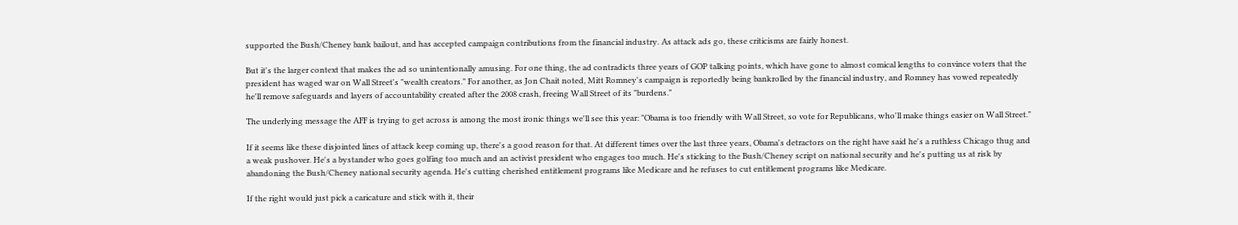supported the Bush/Cheney bank bailout, and has accepted campaign contributions from the financial industry. As attack ads go, these criticisms are fairly honest.

But it's the larger context that makes the ad so unintentionally amusing. For one thing, the ad contradicts three years of GOP talking points, which have gone to almost comical lengths to convince voters that the president has waged war on Wall Street's "wealth creators." For another, as Jon Chait noted, Mitt Romney's campaign is reportedly being bankrolled by the financial industry, and Romney has vowed repeatedly he'll remove safeguards and layers of accountability created after the 2008 crash, freeing Wall Street of its "burdens."

The underlying message the AFF is trying to get across is among the most ironic things we'll see this year: "Obama is too friendly with Wall Street, so vote for Republicans, who'll make things easier on Wall Street."

If it seems like these disjointed lines of attack keep coming up, there's a good reason for that. At different times over the last three years, Obama's detractors on the right have said he's a ruthless Chicago thug and a weak pushover. He's a bystander who goes golfing too much and an activist president who engages too much. He's sticking to the Bush/Cheney script on national security and he's putting us at risk by abandoning the Bush/Cheney national security agenda. He's cutting cherished entitlement programs like Medicare and he refuses to cut entitlement programs like Medicare.

If the right would just pick a caricature and stick with it, their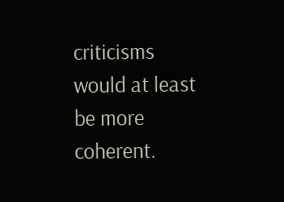criticisms would at least be more coherent.